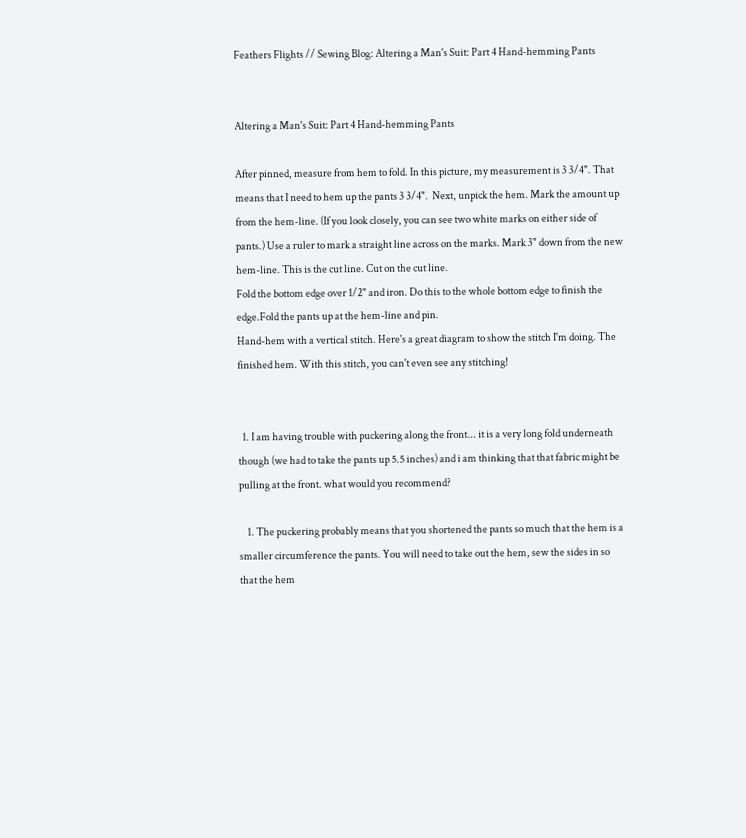Feathers Flights // Sewing Blog: Altering a Man's Suit: Part 4 Hand-hemming Pants


Altering a Man's Suit: Part 4 Hand-hemming Pants

After pinned, measure from hem to fold. In this picture, my measurement is 3 3/4". That means that I need to hem up the pants 3 3/4".  Next, unpick the hem. Mark the amount up from the hem-line. (If you look closely, you can see two white marks on either side of pants.) Use a ruler to mark a straight line across on the marks. Mark 3" down from the new hem-line. This is the cut line. Cut on the cut line.
Fold the bottom edge over 1/2" and iron. Do this to the whole bottom edge to finish the edge.Fold the pants up at the hem-line and pin.
Hand-hem with a vertical stitch. Here's a great diagram to show the stitch I'm doing. The finished hem. With this stitch, you can't even see any stitching!


  1. I am having trouble with puckering along the front... it is a very long fold underneath though (we had to take the pants up 5.5 inches) and i am thinking that that fabric might be pulling at the front. what would you recommend?

    1. The puckering probably means that you shortened the pants so much that the hem is a smaller circumference the pants. You will need to take out the hem, sew the sides in so that the hem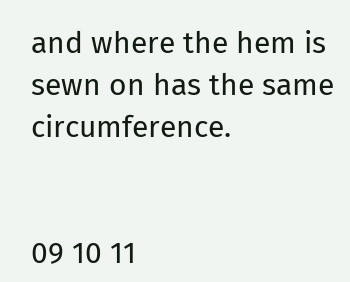and where the hem is sewn on has the same circumference.


09 10 11